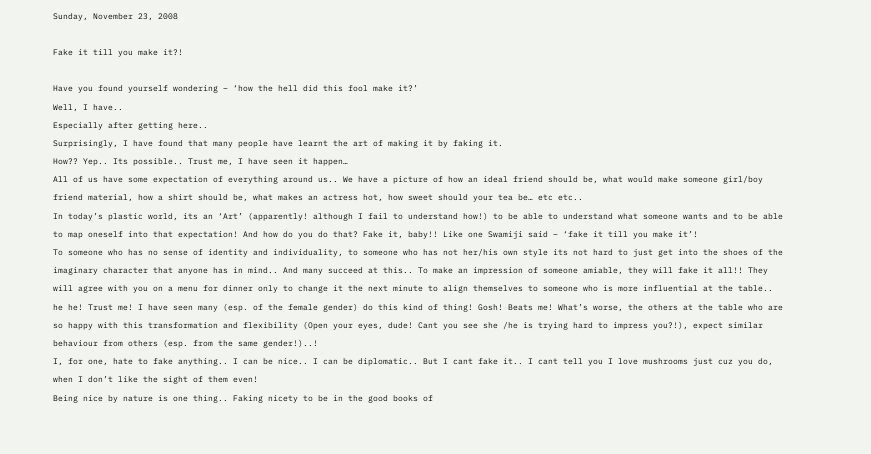Sunday, November 23, 2008

Fake it till you make it?!

Have you found yourself wondering – ‘how the hell did this fool make it?’
Well, I have..
Especially after getting here..
Surprisingly, I have found that many people have learnt the art of making it by faking it.
How?? Yep.. Its possible.. Trust me, I have seen it happen…
All of us have some expectation of everything around us.. We have a picture of how an ideal friend should be, what would make someone girl/boy friend material, how a shirt should be, what makes an actress hot, how sweet should your tea be… etc etc..
In today’s plastic world, its an ‘Art’ (apparently! although I fail to understand how!) to be able to understand what someone wants and to be able to map oneself into that expectation! And how do you do that? Fake it, baby!! Like one Swamiji said – ‘fake it till you make it’!
To someone who has no sense of identity and individuality, to someone who has not her/his own style its not hard to just get into the shoes of the imaginary character that anyone has in mind.. And many succeed at this.. To make an impression of someone amiable, they will fake it all!! They will agree with you on a menu for dinner only to change it the next minute to align themselves to someone who is more influential at the table.. he he! Trust me! I have seen many (esp. of the female gender) do this kind of thing! Gosh! Beats me! What’s worse, the others at the table who are so happy with this transformation and flexibility (Open your eyes, dude! Cant you see she /he is trying hard to impress you?!), expect similar behaviour from others (esp. from the same gender!)..!
I, for one, hate to fake anything.. I can be nice.. I can be diplomatic.. But I cant fake it.. I cant tell you I love mushrooms just cuz you do, when I don’t like the sight of them even!
Being nice by nature is one thing.. Faking nicety to be in the good books of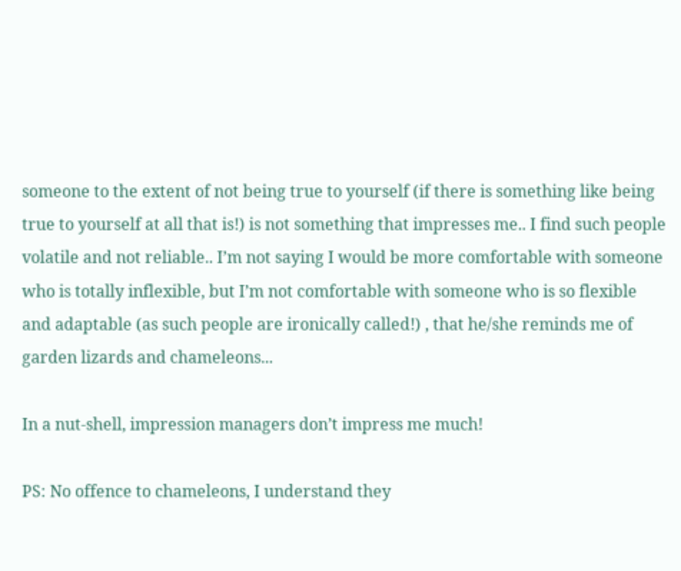someone to the extent of not being true to yourself (if there is something like being true to yourself at all that is!) is not something that impresses me.. I find such people volatile and not reliable.. I’m not saying I would be more comfortable with someone who is totally inflexible, but I’m not comfortable with someone who is so flexible and adaptable (as such people are ironically called!) , that he/she reminds me of garden lizards and chameleons...

In a nut-shell, impression managers don’t impress me much!

PS: No offence to chameleons, I understand they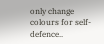only change colours for self-defence..